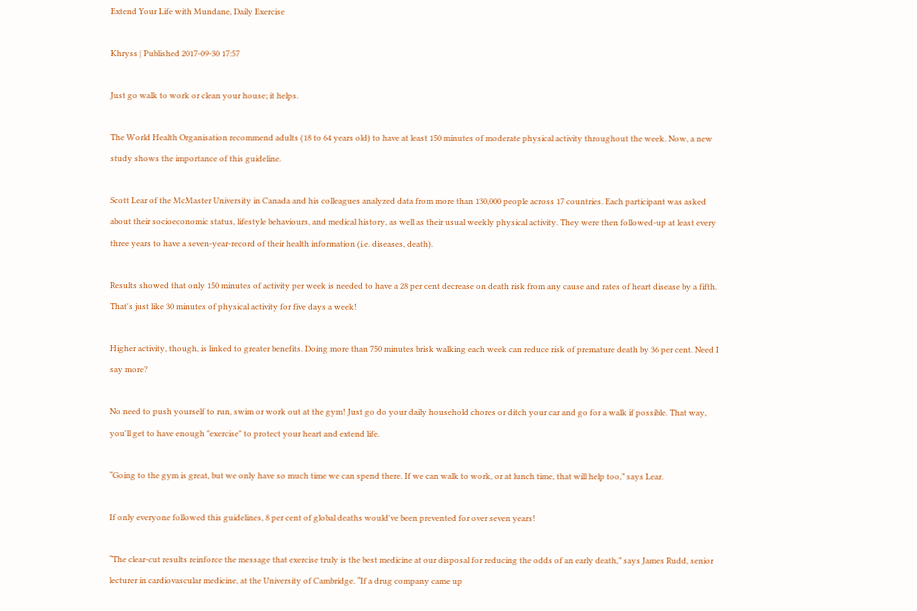Extend Your Life with Mundane, Daily Exercise

Khryss | Published 2017-09-30 17:57

Just go walk to work or clean your house; it helps.

The World Health Organisation recommend adults (18 to 64 years old) to have at least 150 minutes of moderate physical activity throughout the week. Now, a new study shows the importance of this guideline.

Scott Lear of the McMaster University in Canada and his colleagues analyzed data from more than 130,000 people across 17 countries. Each participant was asked about their socioeconomic status, lifestyle behaviours, and medical history, as well as their usual weekly physical activity. They were then followed-up at least every three years to have a seven-year-record of their health information (i.e. diseases, death).

Results showed that only 150 minutes of activity per week is needed to have a 28 per cent decrease on death risk from any cause and rates of heart disease by a fifth. That's just like 30 minutes of physical activity for five days a week!

Higher activity, though, is linked to greater benefits. Doing more than 750 minutes brisk walking each week can reduce risk of premature death by 36 per cent. Need I say more?

No need to push yourself to run, swim or work out at the gym! Just go do your daily household chores or ditch your car and go for a walk if possible. That way, you'll get to have enough "exercise" to protect your heart and extend life.

“Going to the gym is great, but we only have so much time we can spend there. If we can walk to work, or at lunch time, that will help too,” says Lear.

If only everyone followed this guidelines, 8 per cent of global deaths would've been prevented for over seven years!

“The clear-cut results reinforce the message that exercise truly is the best medicine at our disposal for reducing the odds of an early death,” says James Rudd, senior lecturer in cardiovascular medicine, at the University of Cambridge. “If a drug company came up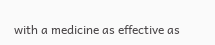with a medicine as effective as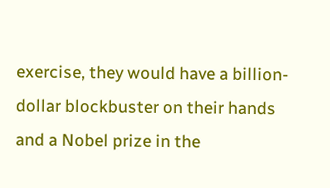exercise, they would have a billion-dollar blockbuster on their hands and a Nobel prize in the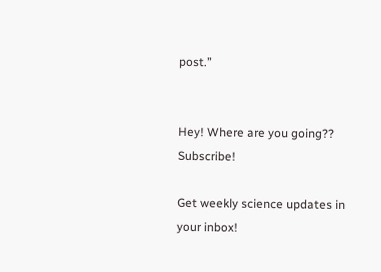post.”


Hey! Where are you going?? Subscribe!

Get weekly science updates in your inbox!